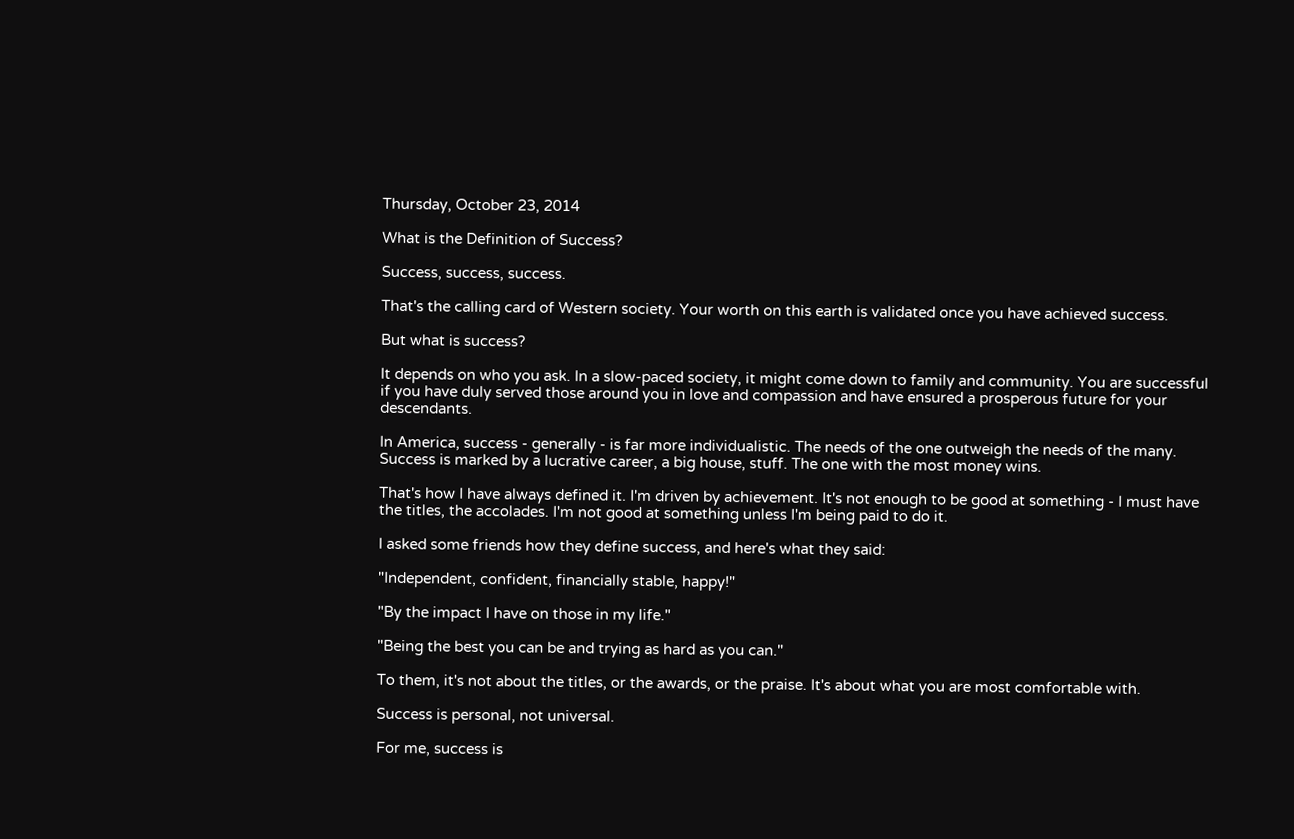Thursday, October 23, 2014

What is the Definition of Success?

Success, success, success.

That's the calling card of Western society. Your worth on this earth is validated once you have achieved success.

But what is success?

It depends on who you ask. In a slow-paced society, it might come down to family and community. You are successful if you have duly served those around you in love and compassion and have ensured a prosperous future for your descendants.

In America, success - generally - is far more individualistic. The needs of the one outweigh the needs of the many. Success is marked by a lucrative career, a big house, stuff. The one with the most money wins.

That's how I have always defined it. I'm driven by achievement. It's not enough to be good at something - I must have the titles, the accolades. I'm not good at something unless I'm being paid to do it.

I asked some friends how they define success, and here's what they said:

"Independent, confident, financially stable, happy!"

"By the impact I have on those in my life."

"Being the best you can be and trying as hard as you can."

To them, it's not about the titles, or the awards, or the praise. It's about what you are most comfortable with.

Success is personal, not universal.

For me, success is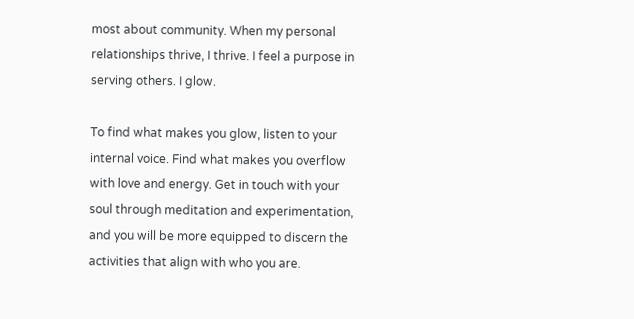most about community. When my personal relationships thrive, I thrive. I feel a purpose in serving others. I glow.

To find what makes you glow, listen to your internal voice. Find what makes you overflow with love and energy. Get in touch with your soul through meditation and experimentation, and you will be more equipped to discern the activities that align with who you are.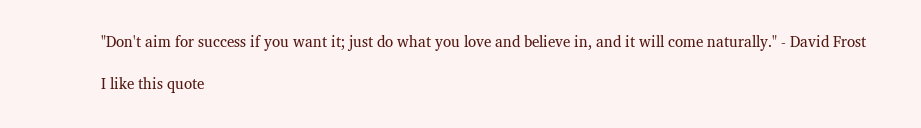"Don't aim for success if you want it; just do what you love and believe in, and it will come naturally." - David Frost

I like this quote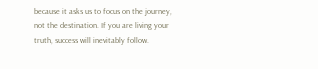because it asks us to focus on the journey, not the destination. If you are living your truth, success will inevitably follow.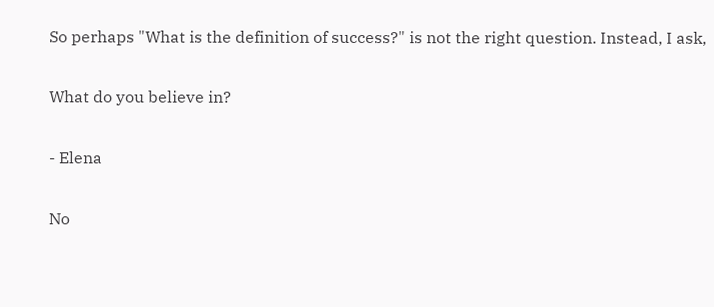So perhaps "What is the definition of success?" is not the right question. Instead, I ask,

What do you believe in?

- Elena

No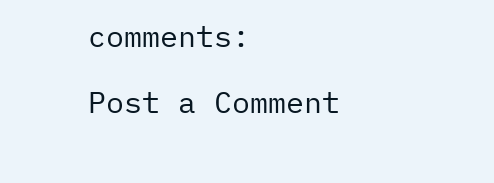comments:

Post a Comment